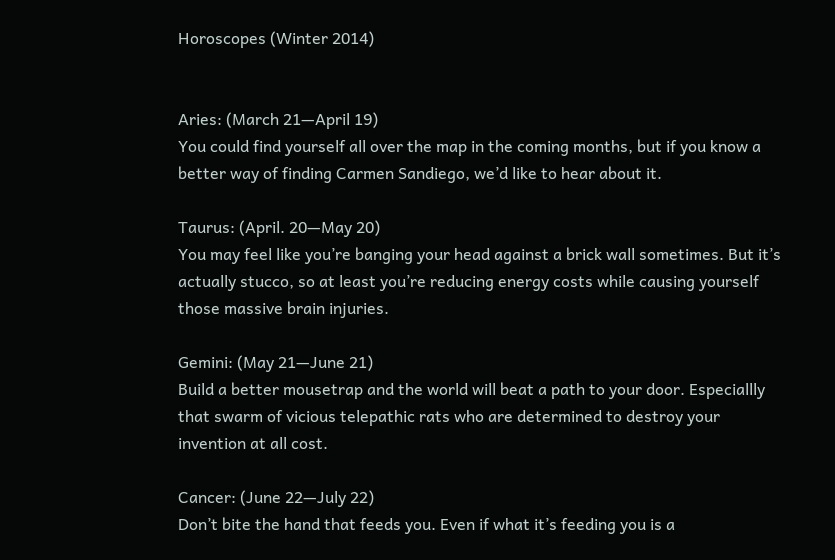Horoscopes (Winter 2014)


Aries: (March 21—April 19)
You could find yourself all over the map in the coming months, but if you know a better way of finding Carmen Sandiego, we’d like to hear about it.

Taurus: (April. 20—May 20)
You may feel like you’re banging your head against a brick wall sometimes. But it’s actually stucco, so at least you’re reducing energy costs while causing yourself those massive brain injuries.

Gemini: (May 21—June 21)
Build a better mousetrap and the world will beat a path to your door. Especiallly that swarm of vicious telepathic rats who are determined to destroy your invention at all cost.

Cancer: (June 22—July 22)
Don’t bite the hand that feeds you. Even if what it’s feeding you is a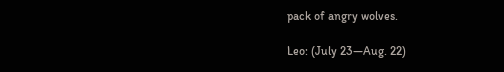pack of angry wolves.

Leo: (July 23—Aug. 22)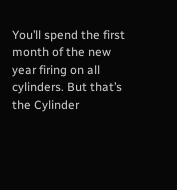You’ll spend the first month of the new year firing on all cylinders. But that’s the Cylinder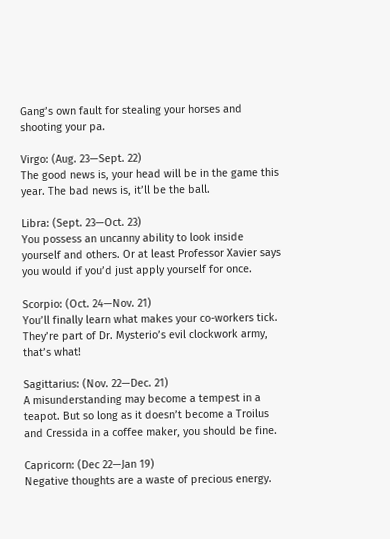Gang’s own fault for stealing your horses and shooting your pa.

Virgo: (Aug. 23—Sept. 22)
The good news is, your head will be in the game this year. The bad news is, it’ll be the ball.

Libra: (Sept. 23—Oct. 23)
You possess an uncanny ability to look inside yourself and others. Or at least Professor Xavier says you would if you’d just apply yourself for once.

Scorpio: (Oct. 24—Nov. 21)
You’ll finally learn what makes your co-workers tick. They’re part of Dr. Mysterio’s evil clockwork army, that’s what!

Sagittarius: (Nov. 22—Dec. 21)
A misunderstanding may become a tempest in a teapot. But so long as it doesn’t become a Troilus and Cressida in a coffee maker, you should be fine.

Capricorn: (Dec 22—Jan 19)
Negative thoughts are a waste of precious energy.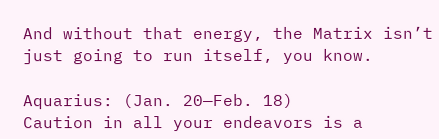And without that energy, the Matrix isn’t just going to run itself, you know.

Aquarius: (Jan. 20—Feb. 18)
Caution in all your endeavors is a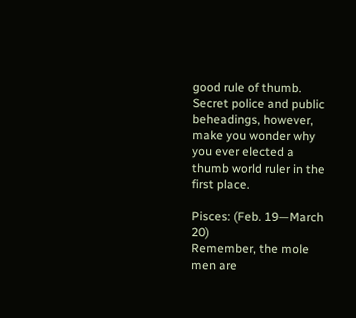good rule of thumb. Secret police and public beheadings, however, make you wonder why you ever elected a thumb world ruler in the first place.

Pisces: (Feb. 19—March 20)
Remember, the mole men are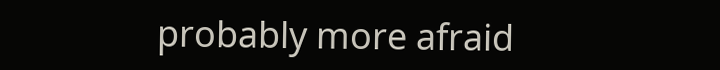probably more afraid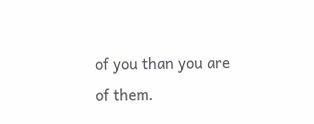of you than you are of them.